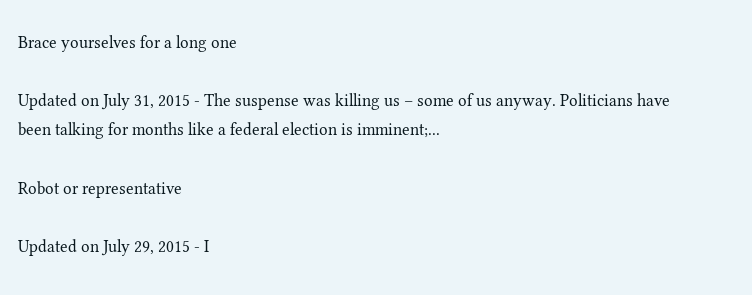Brace yourselves for a long one

Updated on July 31, 2015 - The suspense was killing us – some of us anyway. Politicians have been talking for months like a federal election is imminent;...

Robot or representative

Updated on July 29, 2015 - I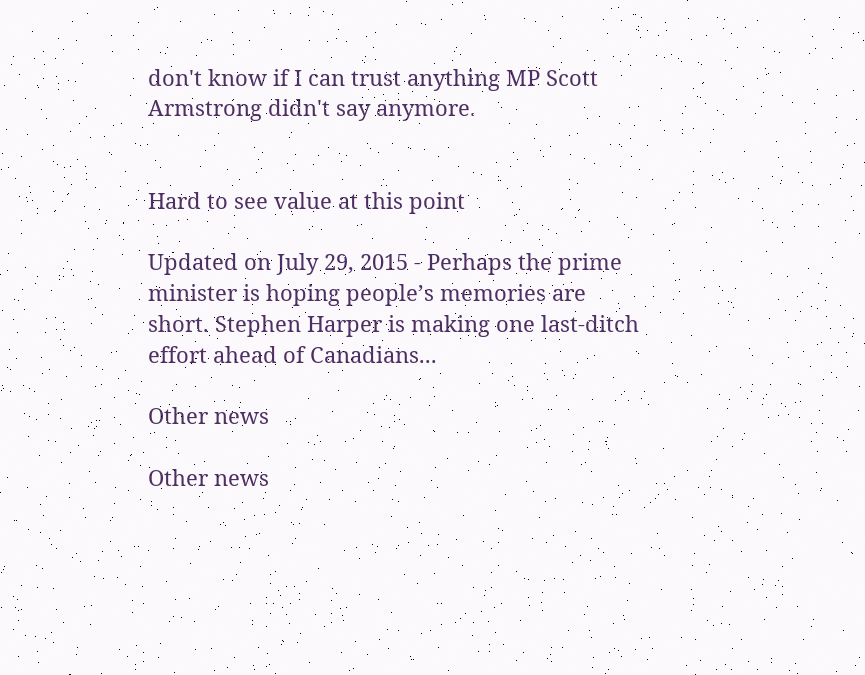don't know if I can trust anything MP Scott Armstrong didn't say anymore.


Hard to see value at this point

Updated on July 29, 2015 - Perhaps the prime minister is hoping people’s memories are short. Stephen Harper is making one last-ditch effort ahead of Canadians...

Other news

Other news